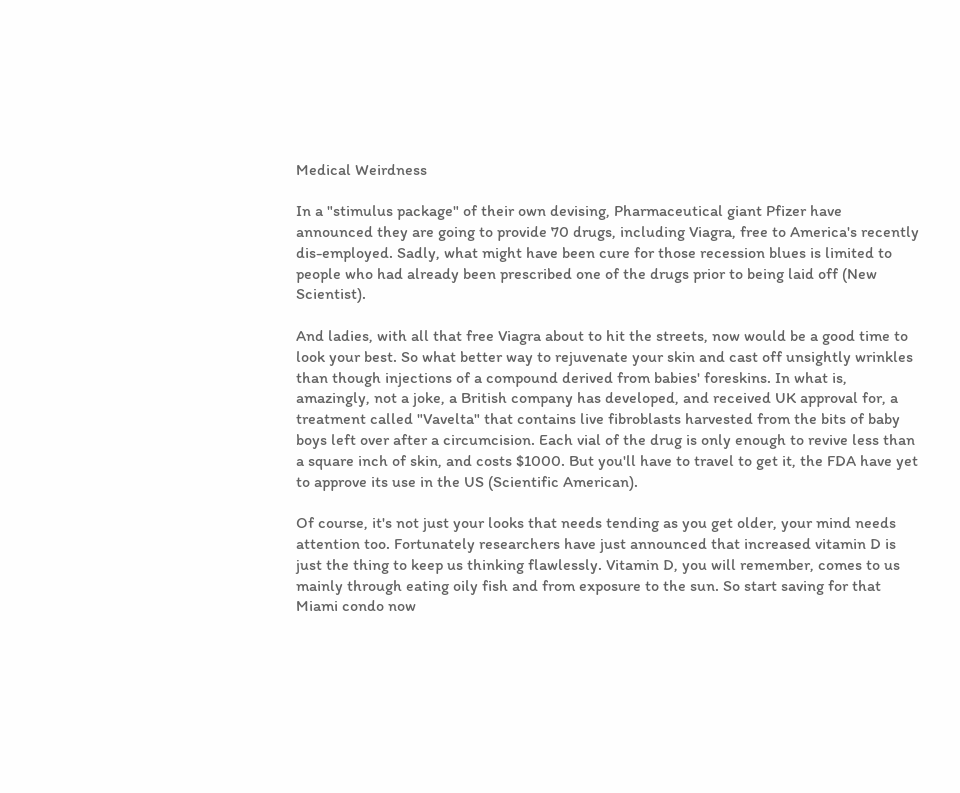Medical Weirdness

In a "stimulus package" of their own devising, Pharmaceutical giant Pfizer have announced they are going to provide 70 drugs, including Viagra, free to America's recently dis-employed. Sadly, what might have been cure for those recession blues is limited to people who had already been prescribed one of the drugs prior to being laid off (New Scientist).

And ladies, with all that free Viagra about to hit the streets, now would be a good time to look your best. So what better way to rejuvenate your skin and cast off unsightly wrinkles than though injections of a compound derived from babies' foreskins. In what is, amazingly, not a joke, a British company has developed, and received UK approval for, a treatment called "Vavelta" that contains live fibroblasts harvested from the bits of baby boys left over after a circumcision. Each vial of the drug is only enough to revive less than a square inch of skin, and costs $1000. But you'll have to travel to get it, the FDA have yet to approve its use in the US (Scientific American).

Of course, it's not just your looks that needs tending as you get older, your mind needs attention too. Fortunately researchers have just announced that increased vitamin D is just the thing to keep us thinking flawlessly. Vitamin D, you will remember, comes to us mainly through eating oily fish and from exposure to the sun. So start saving for that Miami condo now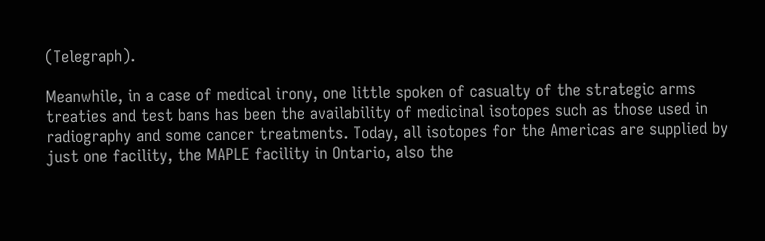(Telegraph).

Meanwhile, in a case of medical irony, one little spoken of casualty of the strategic arms treaties and test bans has been the availability of medicinal isotopes such as those used in radiography and some cancer treatments. Today, all isotopes for the Americas are supplied by just one facility, the MAPLE facility in Ontario, also the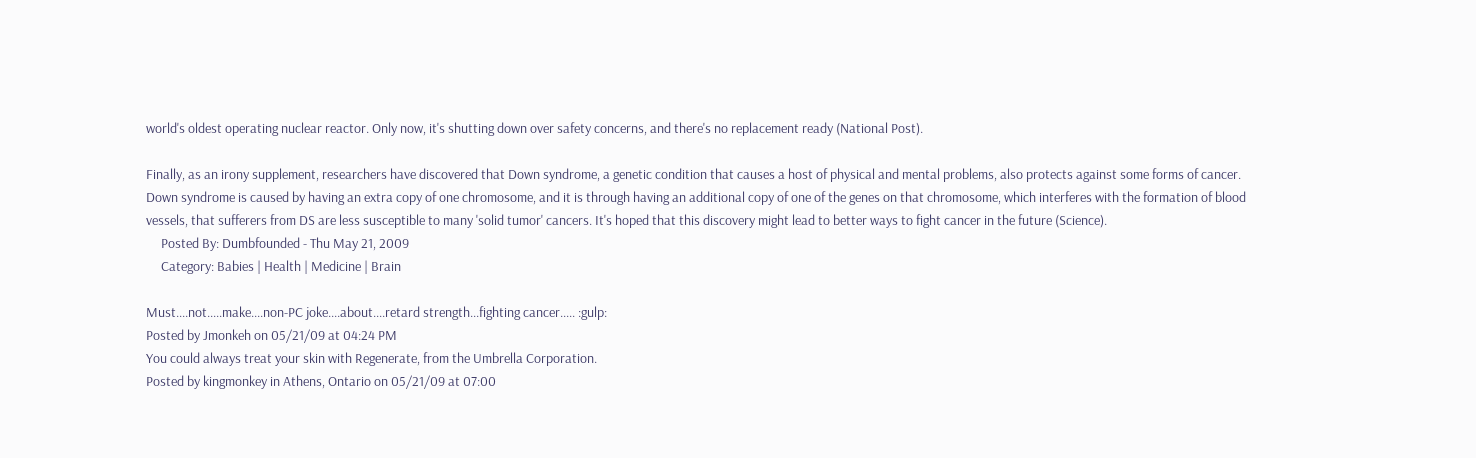world's oldest operating nuclear reactor. Only now, it's shutting down over safety concerns, and there's no replacement ready (National Post).

Finally, as an irony supplement, researchers have discovered that Down syndrome, a genetic condition that causes a host of physical and mental problems, also protects against some forms of cancer. Down syndrome is caused by having an extra copy of one chromosome, and it is through having an additional copy of one of the genes on that chromosome, which interferes with the formation of blood vessels, that sufferers from DS are less susceptible to many 'solid tumor' cancers. It's hoped that this discovery might lead to better ways to fight cancer in the future (Science).
     Posted By: Dumbfounded - Thu May 21, 2009
     Category: Babies | Health | Medicine | Brain

Must....not.....make....non-PC joke....about....retard strength...fighting cancer..... :gulp:
Posted by Jmonkeh on 05/21/09 at 04:24 PM
You could always treat your skin with Regenerate, from the Umbrella Corporation.
Posted by kingmonkey in Athens, Ontario on 05/21/09 at 07:00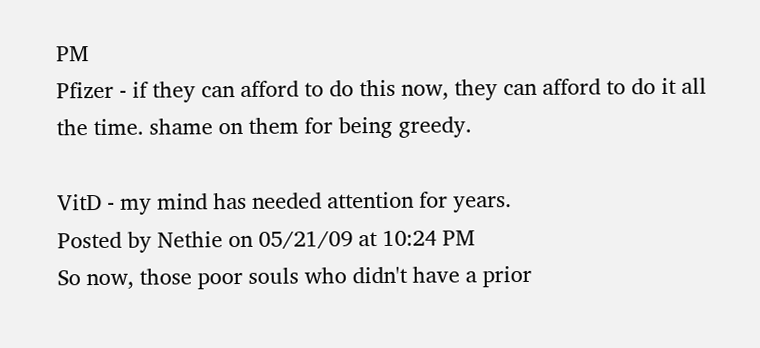PM
Pfizer - if they can afford to do this now, they can afford to do it all the time. shame on them for being greedy.

VitD - my mind has needed attention for years.
Posted by Nethie on 05/21/09 at 10:24 PM
So now, those poor souls who didn't have a prior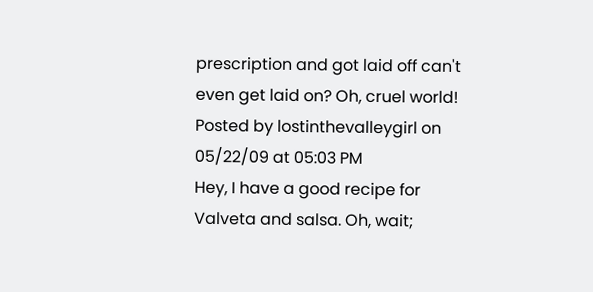prescription and got laid off can't even get laid on? Oh, cruel world!
Posted by lostinthevalleygirl on 05/22/09 at 05:03 PM
Hey, I have a good recipe for Valveta and salsa. Oh, wait;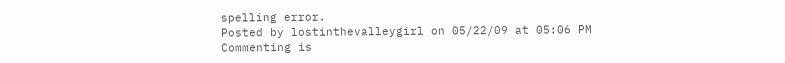spelling error.
Posted by lostinthevalleygirl on 05/22/09 at 05:06 PM
Commenting is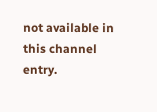not available in this channel entry.